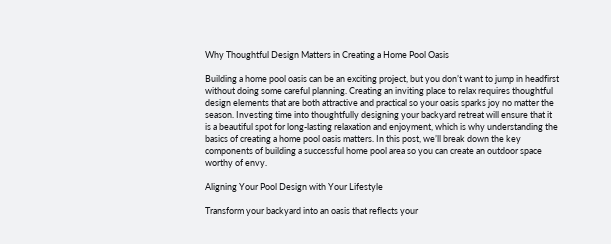Why Thoughtful Design Matters in Creating a Home Pool Oasis

Building a home pool oasis can be an exciting project, but you don’t want to jump in headfirst without doing some careful planning. Creating an inviting place to relax requires thoughtful design elements that are both attractive and practical so your oasis sparks joy no matter the season. Investing time into thoughtfully designing your backyard retreat will ensure that it is a beautiful spot for long-lasting relaxation and enjoyment, which is why understanding the basics of creating a home pool oasis matters. In this post, we’ll break down the key components of building a successful home pool area so you can create an outdoor space worthy of envy.

Aligning Your Pool Design with Your Lifestyle

Transform your backyard into an oasis that reflects your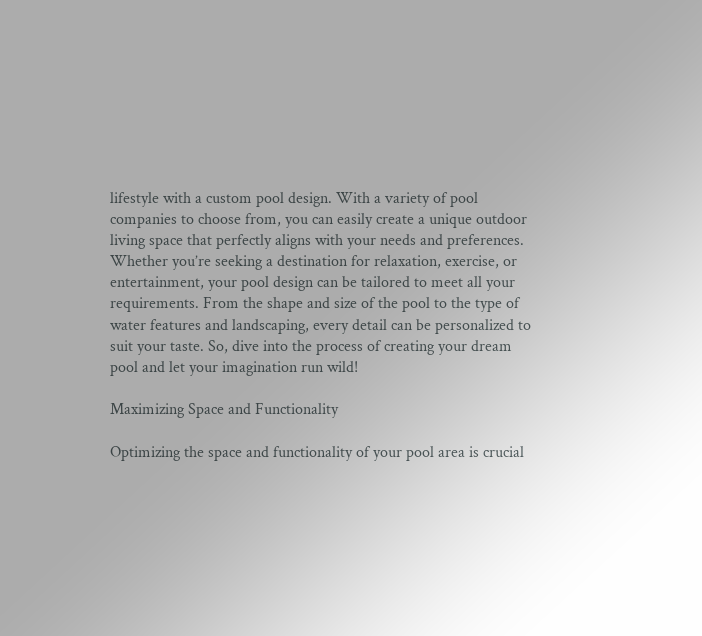lifestyle with a custom pool design. With a variety of pool companies to choose from, you can easily create a unique outdoor living space that perfectly aligns with your needs and preferences. Whether you’re seeking a destination for relaxation, exercise, or entertainment, your pool design can be tailored to meet all your requirements. From the shape and size of the pool to the type of water features and landscaping, every detail can be personalized to suit your taste. So, dive into the process of creating your dream pool and let your imagination run wild!

Maximizing Space and Functionality

Optimizing the space and functionality of your pool area is crucial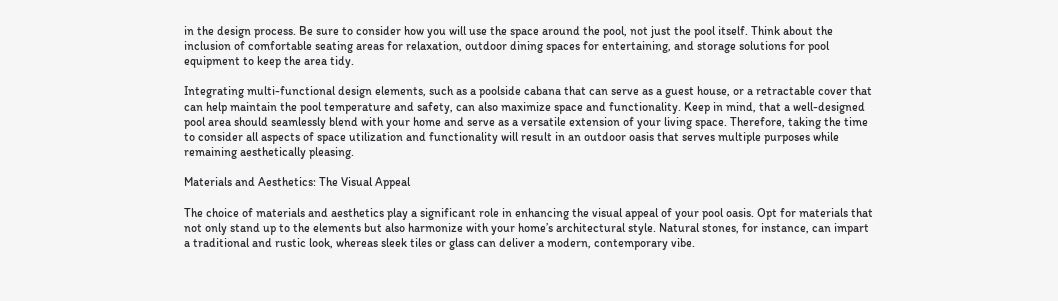in the design process. Be sure to consider how you will use the space around the pool, not just the pool itself. Think about the inclusion of comfortable seating areas for relaxation, outdoor dining spaces for entertaining, and storage solutions for pool equipment to keep the area tidy.

Integrating multi-functional design elements, such as a poolside cabana that can serve as a guest house, or a retractable cover that can help maintain the pool temperature and safety, can also maximize space and functionality. Keep in mind, that a well-designed pool area should seamlessly blend with your home and serve as a versatile extension of your living space. Therefore, taking the time to consider all aspects of space utilization and functionality will result in an outdoor oasis that serves multiple purposes while remaining aesthetically pleasing.

Materials and Aesthetics: The Visual Appeal

The choice of materials and aesthetics play a significant role in enhancing the visual appeal of your pool oasis. Opt for materials that not only stand up to the elements but also harmonize with your home’s architectural style. Natural stones, for instance, can impart a traditional and rustic look, whereas sleek tiles or glass can deliver a modern, contemporary vibe.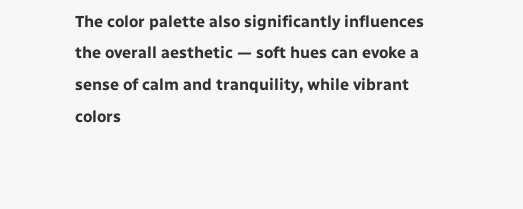The color palette also significantly influences the overall aesthetic — soft hues can evoke a sense of calm and tranquility, while vibrant colors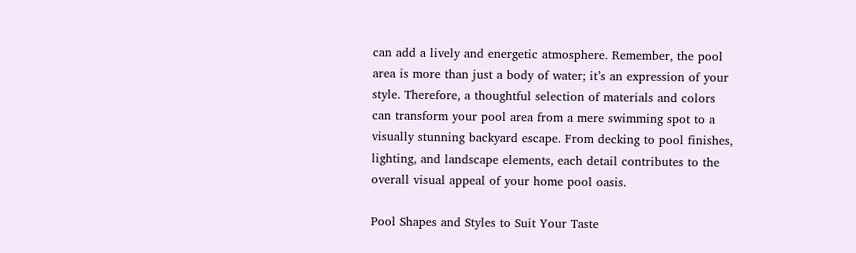can add a lively and energetic atmosphere. Remember, the pool area is more than just a body of water; it’s an expression of your style. Therefore, a thoughtful selection of materials and colors can transform your pool area from a mere swimming spot to a visually stunning backyard escape. From decking to pool finishes, lighting, and landscape elements, each detail contributes to the overall visual appeal of your home pool oasis.

Pool Shapes and Styles to Suit Your Taste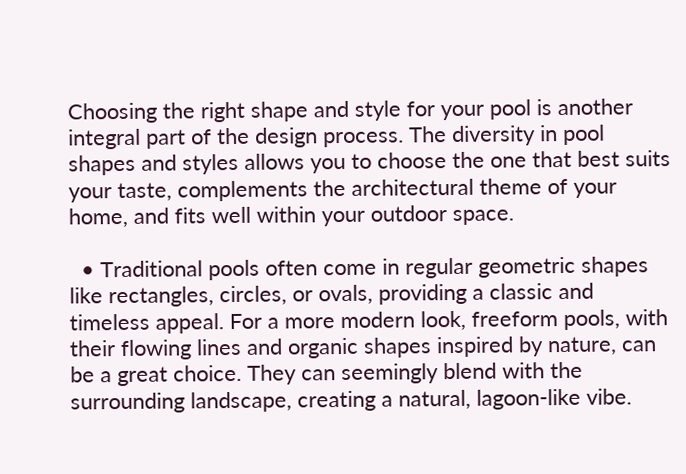Choosing the right shape and style for your pool is another integral part of the design process. The diversity in pool shapes and styles allows you to choose the one that best suits your taste, complements the architectural theme of your home, and fits well within your outdoor space.

  • Traditional pools often come in regular geometric shapes like rectangles, circles, or ovals, providing a classic and timeless appeal. For a more modern look, freeform pools, with their flowing lines and organic shapes inspired by nature, can be a great choice. They can seemingly blend with the surrounding landscape, creating a natural, lagoon-like vibe.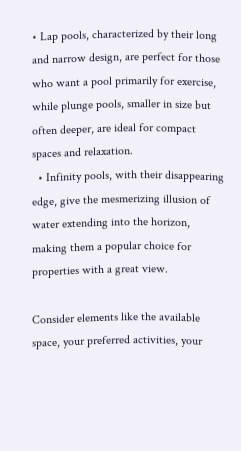• Lap pools, characterized by their long and narrow design, are perfect for those who want a pool primarily for exercise, while plunge pools, smaller in size but often deeper, are ideal for compact spaces and relaxation.
  • Infinity pools, with their disappearing edge, give the mesmerizing illusion of water extending into the horizon, making them a popular choice for properties with a great view.

Consider elements like the available space, your preferred activities, your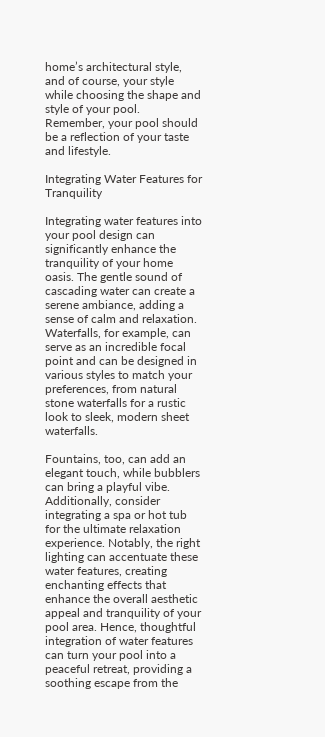home’s architectural style, and of course, your style while choosing the shape and style of your pool. Remember, your pool should be a reflection of your taste and lifestyle.

Integrating Water Features for Tranquility

Integrating water features into your pool design can significantly enhance the tranquility of your home oasis. The gentle sound of cascading water can create a serene ambiance, adding a sense of calm and relaxation. Waterfalls, for example, can serve as an incredible focal point and can be designed in various styles to match your preferences, from natural stone waterfalls for a rustic look to sleek, modern sheet waterfalls.

Fountains, too, can add an elegant touch, while bubblers can bring a playful vibe. Additionally, consider integrating a spa or hot tub for the ultimate relaxation experience. Notably, the right lighting can accentuate these water features, creating enchanting effects that enhance the overall aesthetic appeal and tranquility of your pool area. Hence, thoughtful integration of water features can turn your pool into a peaceful retreat, providing a soothing escape from the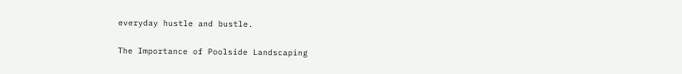everyday hustle and bustle.

The Importance of Poolside Landscaping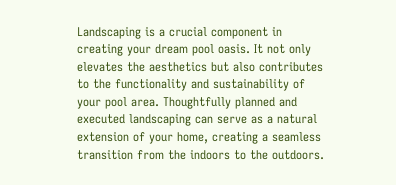Landscaping is a crucial component in creating your dream pool oasis. It not only elevates the aesthetics but also contributes to the functionality and sustainability of your pool area. Thoughtfully planned and executed landscaping can serve as a natural extension of your home, creating a seamless transition from the indoors to the outdoors.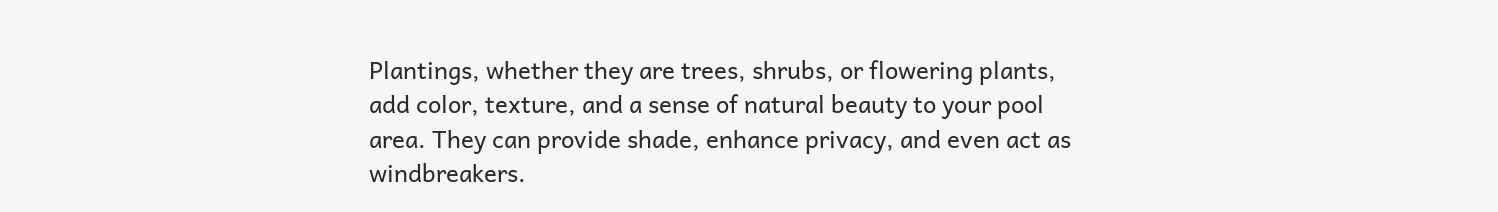Plantings, whether they are trees, shrubs, or flowering plants, add color, texture, and a sense of natural beauty to your pool area. They can provide shade, enhance privacy, and even act as windbreakers.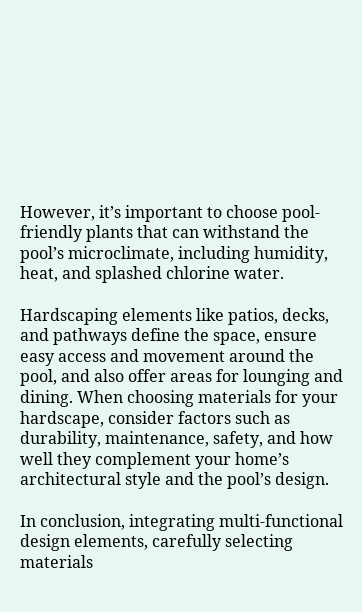However, it’s important to choose pool-friendly plants that can withstand the pool’s microclimate, including humidity, heat, and splashed chlorine water.

Hardscaping elements like patios, decks, and pathways define the space, ensure easy access and movement around the pool, and also offer areas for lounging and dining. When choosing materials for your hardscape, consider factors such as durability, maintenance, safety, and how well they complement your home’s architectural style and the pool’s design.

In conclusion, integrating multi-functional design elements, carefully selecting materials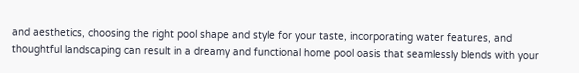and aesthetics, choosing the right pool shape and style for your taste, incorporating water features, and thoughtful landscaping can result in a dreamy and functional home pool oasis that seamlessly blends with your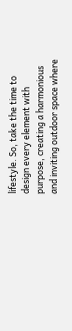lifestyle. So, take the time to design every element with purpose, creating a harmonious and inviting outdoor space where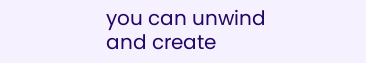you can unwind and create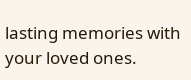lasting memories with your loved ones.